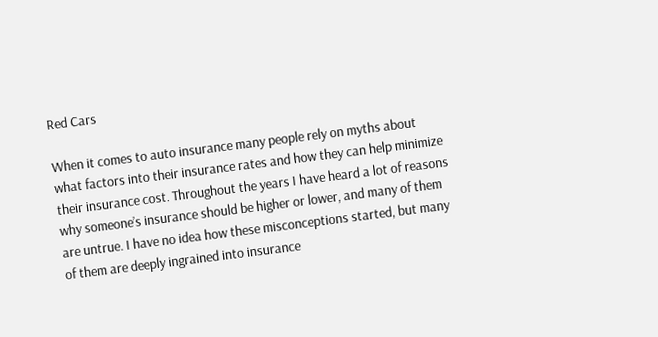Red Cars

When it comes to auto insurance many people rely on myths about what factors into their insurance rates and how they can help minimize their insurance cost. Throughout the years I have heard a lot of reasons why someone’s insurance should be higher or lower, and many of them are untrue. I have no idea how these misconceptions started, but many of them are deeply ingrained into insurance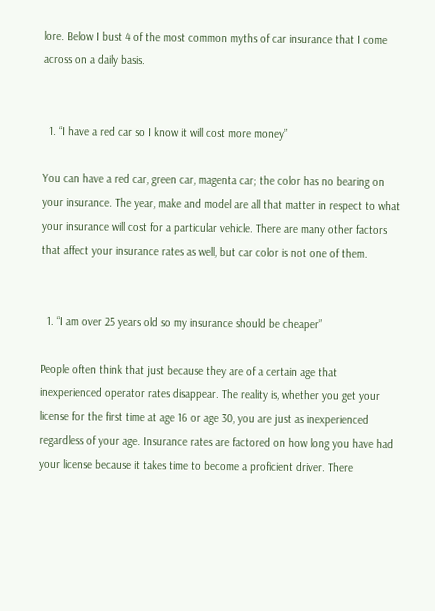lore. Below I bust 4 of the most common myths of car insurance that I come across on a daily basis.


  1. “I have a red car so I know it will cost more money”

You can have a red car, green car, magenta car; the color has no bearing on your insurance. The year, make and model are all that matter in respect to what your insurance will cost for a particular vehicle. There are many other factors that affect your insurance rates as well, but car color is not one of them.


  1. “I am over 25 years old so my insurance should be cheaper”

People often think that just because they are of a certain age that inexperienced operator rates disappear. The reality is, whether you get your license for the first time at age 16 or age 30, you are just as inexperienced regardless of your age. Insurance rates are factored on how long you have had your license because it takes time to become a proficient driver. There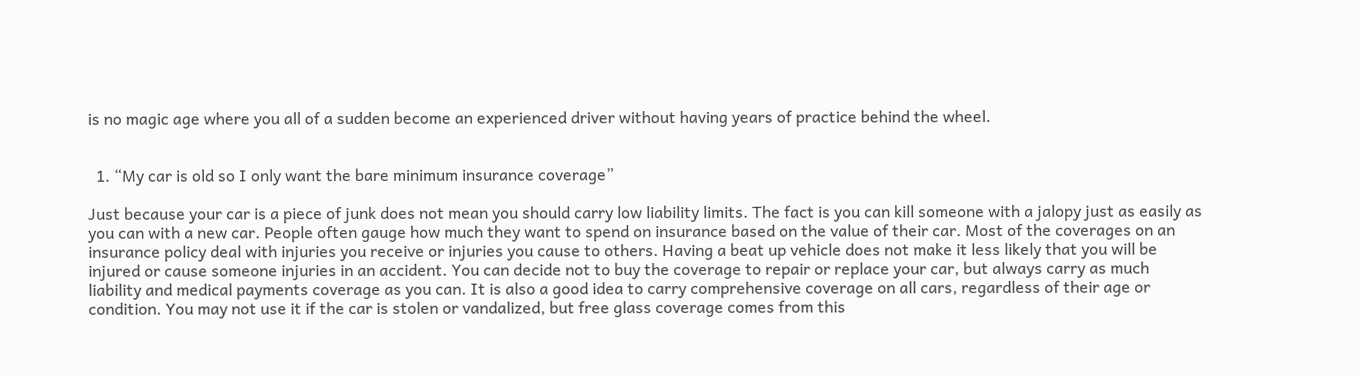is no magic age where you all of a sudden become an experienced driver without having years of practice behind the wheel.


  1. “My car is old so I only want the bare minimum insurance coverage”

Just because your car is a piece of junk does not mean you should carry low liability limits. The fact is you can kill someone with a jalopy just as easily as you can with a new car. People often gauge how much they want to spend on insurance based on the value of their car. Most of the coverages on an insurance policy deal with injuries you receive or injuries you cause to others. Having a beat up vehicle does not make it less likely that you will be injured or cause someone injuries in an accident. You can decide not to buy the coverage to repair or replace your car, but always carry as much liability and medical payments coverage as you can. It is also a good idea to carry comprehensive coverage on all cars, regardless of their age or condition. You may not use it if the car is stolen or vandalized, but free glass coverage comes from this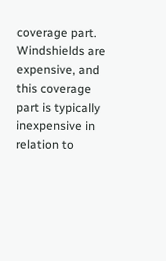coverage part. Windshields are expensive, and this coverage part is typically inexpensive in relation to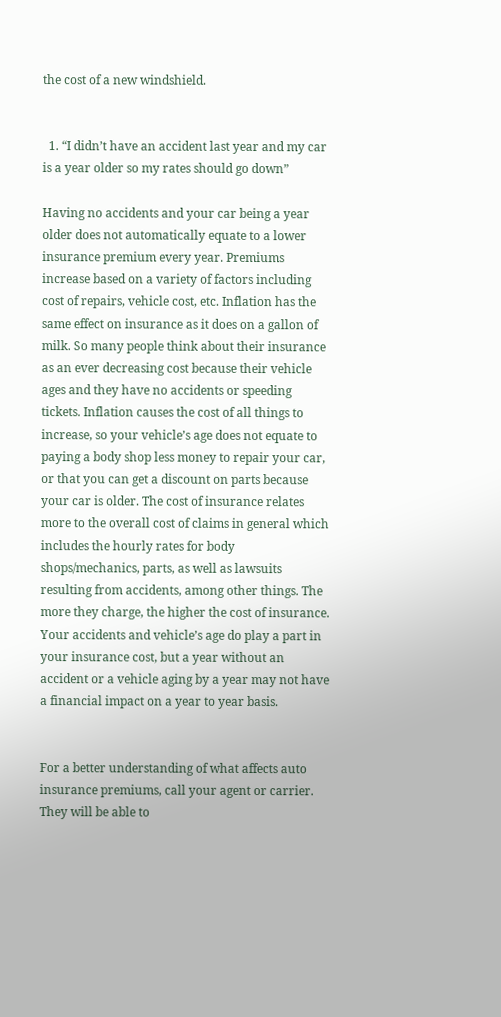the cost of a new windshield.


  1. “I didn’t have an accident last year and my car is a year older so my rates should go down”

Having no accidents and your car being a year older does not automatically equate to a lower insurance premium every year. Premiums increase based on a variety of factors including cost of repairs, vehicle cost, etc. Inflation has the same effect on insurance as it does on a gallon of milk. So many people think about their insurance as an ever decreasing cost because their vehicle ages and they have no accidents or speeding tickets. Inflation causes the cost of all things to increase, so your vehicle’s age does not equate to paying a body shop less money to repair your car, or that you can get a discount on parts because your car is older. The cost of insurance relates more to the overall cost of claims in general which includes the hourly rates for body shops/mechanics, parts, as well as lawsuits resulting from accidents, among other things. The more they charge, the higher the cost of insurance. Your accidents and vehicle’s age do play a part in your insurance cost, but a year without an accident or a vehicle aging by a year may not have a financial impact on a year to year basis.


For a better understanding of what affects auto insurance premiums, call your agent or carrier. They will be able to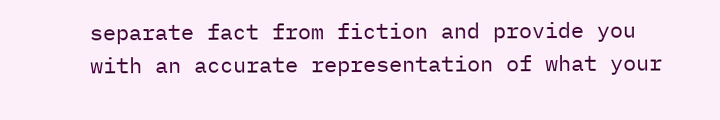separate fact from fiction and provide you with an accurate representation of what your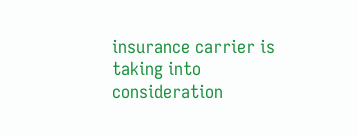insurance carrier is taking into consideration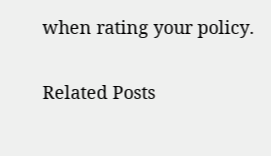when rating your policy.


Related Posts